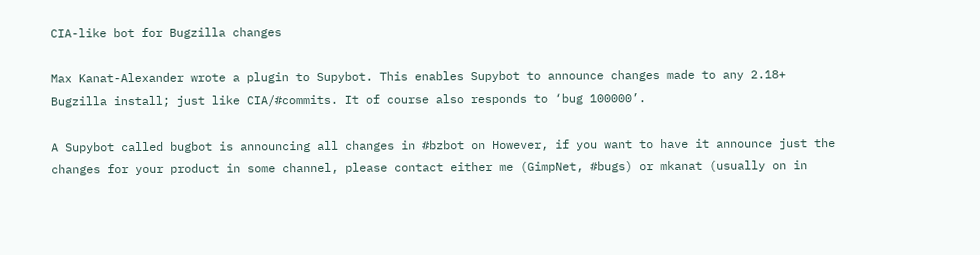CIA-like bot for Bugzilla changes

Max Kanat-Alexander wrote a plugin to Supybot. This enables Supybot to announce changes made to any 2.18+ Bugzilla install; just like CIA/#commits. It of course also responds to ‘bug 100000’.

A Supybot called bugbot is announcing all changes in #bzbot on However, if you want to have it announce just the changes for your product in some channel, please contact either me (GimpNet, #bugs) or mkanat (usually on in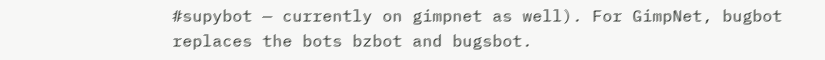#supybot — currently on gimpnet as well). For GimpNet, bugbot replaces the bots bzbot and bugsbot.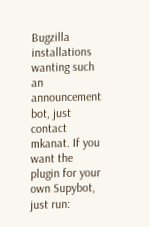Bugzilla installations wanting such an announcement bot, just contact mkanat. If you want the plugin for your own Supybot, just run: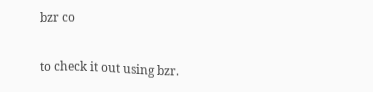bzr co

to check it out using bzr.